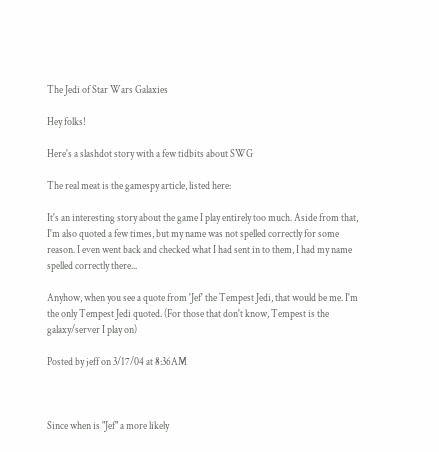The Jedi of Star Wars Galaxies

Hey folks!

Here's a slashdot story with a few tidbits about SWG

The real meat is the gamespy article, listed here:

It's an interesting story about the game I play entirely too much. Aside from that, I'm also quoted a few times, but my name was not spelled correctly for some reason. I even went back and checked what I had sent in to them, I had my name spelled correctly there...

Anyhow, when you see a quote from 'Jef' the Tempest Jedi, that would be me. I'm the only Tempest Jedi quoted. (For those that don't know, Tempest is the galaxy/server I play on)

Posted by jeff on 3/17/04 at 8:36AM



Since when is "Jef" a more likely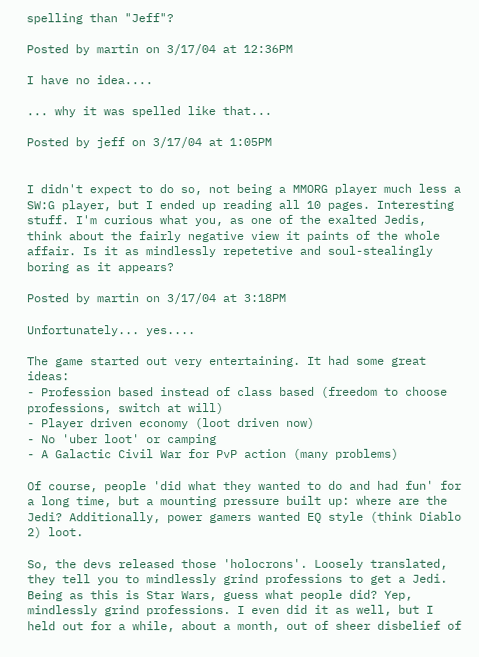spelling than "Jeff"?

Posted by martin on 3/17/04 at 12:36PM

I have no idea....

... why it was spelled like that...

Posted by jeff on 3/17/04 at 1:05PM


I didn't expect to do so, not being a MMORG player much less a SW:G player, but I ended up reading all 10 pages. Interesting stuff. I'm curious what you, as one of the exalted Jedis, think about the fairly negative view it paints of the whole affair. Is it as mindlessly repetetive and soul-stealingly boring as it appears?

Posted by martin on 3/17/04 at 3:18PM

Unfortunately... yes....

The game started out very entertaining. It had some great ideas:
- Profession based instead of class based (freedom to choose professions, switch at will)
- Player driven economy (loot driven now)
- No 'uber loot' or camping
- A Galactic Civil War for PvP action (many problems)

Of course, people 'did what they wanted to do and had fun' for a long time, but a mounting pressure built up: where are the Jedi? Additionally, power gamers wanted EQ style (think Diablo 2) loot.

So, the devs released those 'holocrons'. Loosely translated, they tell you to mindlessly grind professions to get a Jedi. Being as this is Star Wars, guess what people did? Yep, mindlessly grind professions. I even did it as well, but I held out for a while, about a month, out of sheer disbelief of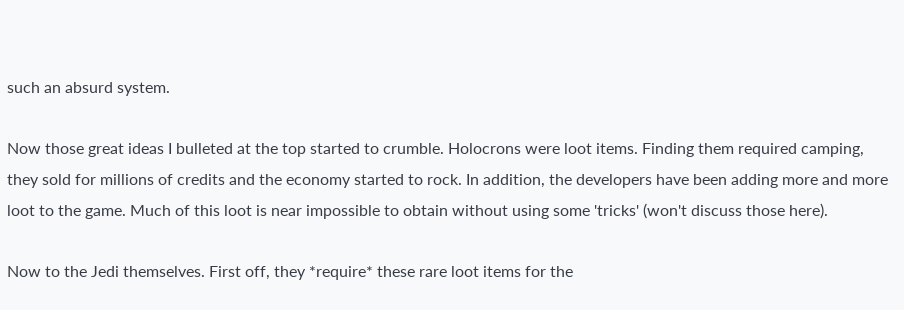such an absurd system.

Now those great ideas I bulleted at the top started to crumble. Holocrons were loot items. Finding them required camping, they sold for millions of credits and the economy started to rock. In addition, the developers have been adding more and more loot to the game. Much of this loot is near impossible to obtain without using some 'tricks' (won't discuss those here).

Now to the Jedi themselves. First off, they *require* these rare loot items for the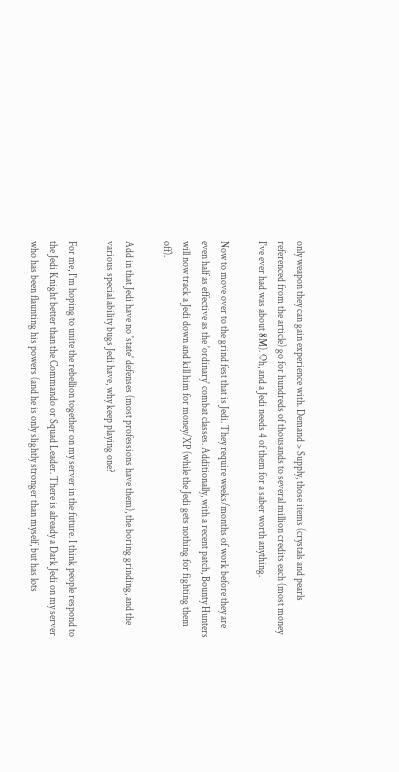only weapon they can gain experience with. Demand > Supply, those items (crystals and pearls referenced from the article) go for hundreds of thousands to several million credits each (most money I've ever had was about 8M). Oh, and a Jedi needs 4 of them for a saber worth anything.

Now to move over to the grind fest that is Jedi. They require weeks/months of work before they are even half as effective as the 'ordinary' combat classes. Additionally, with a recent patch, Bounty Hunters will now track a Jedi down and kill him for money/XP (while the Jedi gets nothing for fighting them off).

Add in that Jedi have no 'state' defenses (most professions have them), the boring grinding, and the various special ability bugs Jedi have, why keep playing one?

For me, I'm hoping to unite the rebellion together on my server in the future. I think people respond to the Jedi Knight better than the Commando or Squad Leader. There is already a Dark Jedi on my server who has been flaunting his powers (and he is only slightly stronger than myself, but has lots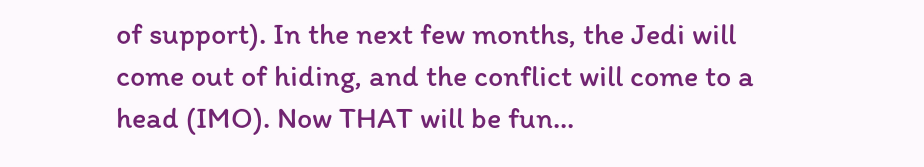of support). In the next few months, the Jedi will come out of hiding, and the conflict will come to a head (IMO). Now THAT will be fun...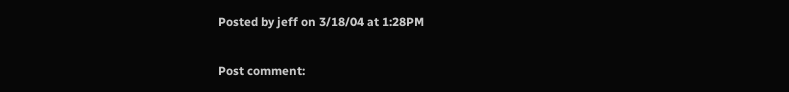Posted by jeff on 3/18/04 at 1:28PM

Post comment: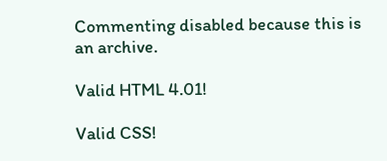Commenting disabled because this is an archive.

Valid HTML 4.01!

Valid CSS!